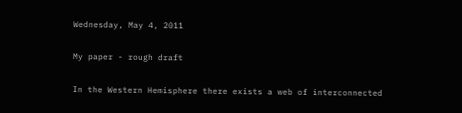Wednesday, May 4, 2011

My paper - rough draft

In the Western Hemisphere there exists a web of interconnected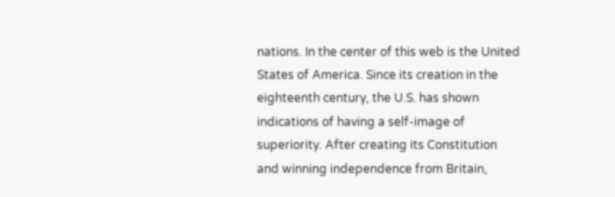nations. In the center of this web is the United States of America. Since its creation in the eighteenth century, the U.S. has shown indications of having a self-image of superiority. After creating its Constitution and winning independence from Britain,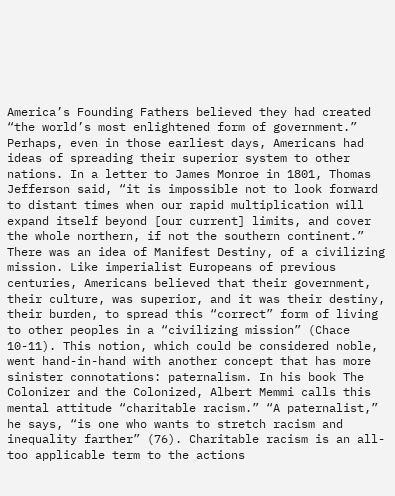America’s Founding Fathers believed they had created “the world’s most enlightened form of government.” Perhaps, even in those earliest days, Americans had ideas of spreading their superior system to other nations. In a letter to James Monroe in 1801, Thomas Jefferson said, “it is impossible not to look forward to distant times when our rapid multiplication will expand itself beyond [our current] limits, and cover the whole northern, if not the southern continent.” There was an idea of Manifest Destiny, of a civilizing mission. Like imperialist Europeans of previous centuries, Americans believed that their government, their culture, was superior, and it was their destiny, their burden, to spread this “correct” form of living to other peoples in a “civilizing mission” (Chace 10-11). This notion, which could be considered noble, went hand-in-hand with another concept that has more sinister connotations: paternalism. In his book The Colonizer and the Colonized, Albert Memmi calls this mental attitude “charitable racism.” “A paternalist,” he says, “is one who wants to stretch racism and inequality farther” (76). Charitable racism is an all-too applicable term to the actions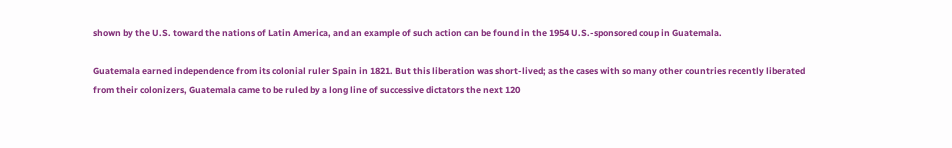shown by the U.S. toward the nations of Latin America, and an example of such action can be found in the 1954 U.S.-sponsored coup in Guatemala.

Guatemala earned independence from its colonial ruler Spain in 1821. But this liberation was short-lived; as the cases with so many other countries recently liberated from their colonizers, Guatemala came to be ruled by a long line of successive dictators the next 120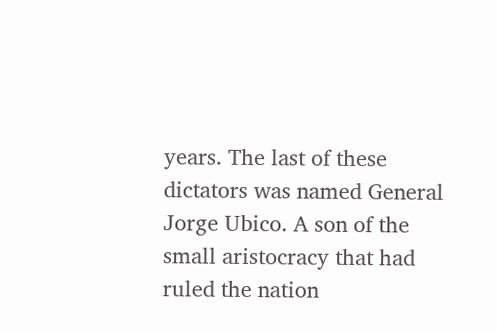years. The last of these dictators was named General Jorge Ubico. A son of the small aristocracy that had ruled the nation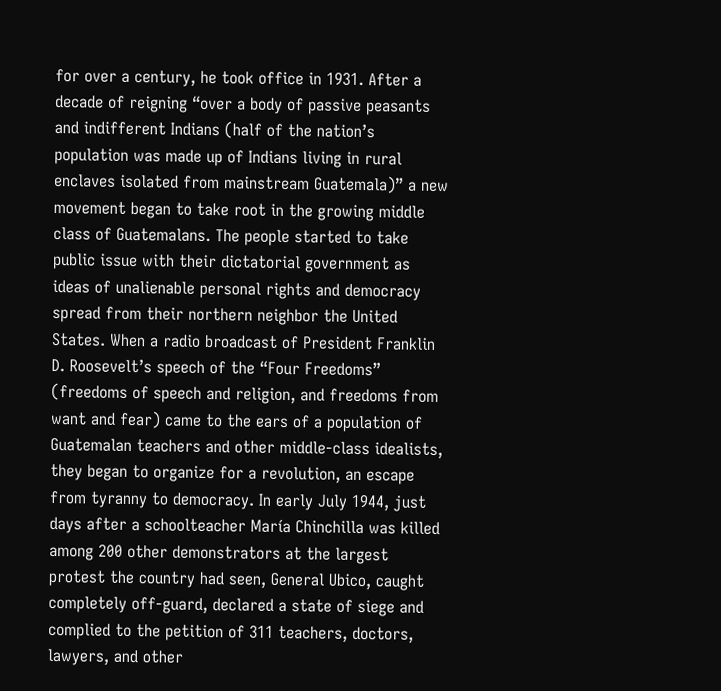for over a century, he took office in 1931. After a decade of reigning “over a body of passive peasants and indifferent Indians (half of the nation’s population was made up of Indians living in rural enclaves isolated from mainstream Guatemala)” a new movement began to take root in the growing middle class of Guatemalans. The people started to take public issue with their dictatorial government as ideas of unalienable personal rights and democracy spread from their northern neighbor the United States. When a radio broadcast of President Franklin D. Roosevelt’s speech of the “Four Freedoms” (freedoms of speech and religion, and freedoms from want and fear) came to the ears of a population of Guatemalan teachers and other middle-class idealists, they began to organize for a revolution, an escape from tyranny to democracy. In early July 1944, just days after a schoolteacher María Chinchilla was killed among 200 other demonstrators at the largest protest the country had seen, General Ubico, caught completely off-guard, declared a state of siege and complied to the petition of 311 teachers, doctors, lawyers, and other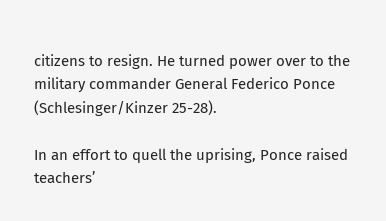citizens to resign. He turned power over to the military commander General Federico Ponce (Schlesinger/Kinzer 25-28).

In an effort to quell the uprising, Ponce raised teachers’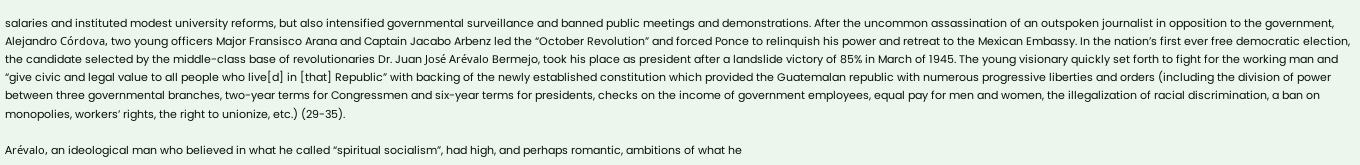salaries and instituted modest university reforms, but also intensified governmental surveillance and banned public meetings and demonstrations. After the uncommon assassination of an outspoken journalist in opposition to the government, Alejandro Córdova, two young officers Major Fransisco Arana and Captain Jacabo Arbenz led the “October Revolution” and forced Ponce to relinquish his power and retreat to the Mexican Embassy. In the nation’s first ever free democratic election, the candidate selected by the middle-class base of revolutionaries Dr. Juan José Arévalo Bermejo, took his place as president after a landslide victory of 85% in March of 1945. The young visionary quickly set forth to fight for the working man and “give civic and legal value to all people who live[d] in [that] Republic” with backing of the newly established constitution which provided the Guatemalan republic with numerous progressive liberties and orders (including the division of power between three governmental branches, two-year terms for Congressmen and six-year terms for presidents, checks on the income of government employees, equal pay for men and women, the illegalization of racial discrimination, a ban on monopolies, workers’ rights, the right to unionize, etc.) (29-35).

Arévalo, an ideological man who believed in what he called “spiritual socialism”, had high, and perhaps romantic, ambitions of what he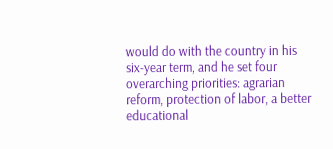would do with the country in his six-year term, and he set four overarching priorities: agrarian reform, protection of labor, a better educational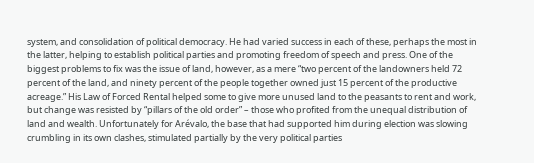system, and consolidation of political democracy. He had varied success in each of these, perhaps the most in the latter, helping to establish political parties and promoting freedom of speech and press. One of the biggest problems to fix was the issue of land, however, as a mere “two percent of the landowners held 72 percent of the land, and ninety percent of the people together owned just 15 percent of the productive acreage.” His Law of Forced Rental helped some to give more unused land to the peasants to rent and work, but change was resisted by “pillars of the old order” – those who profited from the unequal distribution of land and wealth. Unfortunately for Arévalo, the base that had supported him during election was slowing crumbling in its own clashes, stimulated partially by the very political parties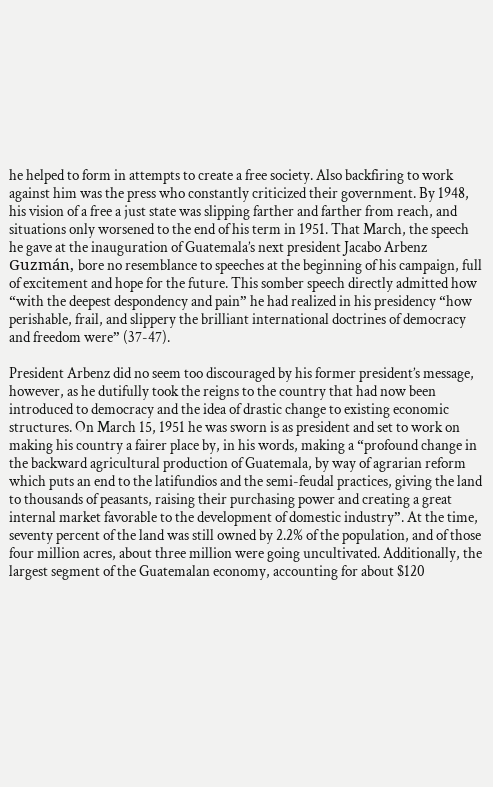he helped to form in attempts to create a free society. Also backfiring to work against him was the press who constantly criticized their government. By 1948, his vision of a free a just state was slipping farther and farther from reach, and situations only worsened to the end of his term in 1951. That March, the speech he gave at the inauguration of Guatemala’s next president Jacabo Arbenz Guzmán, bore no resemblance to speeches at the beginning of his campaign, full of excitement and hope for the future. This somber speech directly admitted how “with the deepest despondency and pain” he had realized in his presidency “how perishable, frail, and slippery the brilliant international doctrines of democracy and freedom were” (37-47).

President Arbenz did no seem too discouraged by his former president’s message, however, as he dutifully took the reigns to the country that had now been introduced to democracy and the idea of drastic change to existing economic structures. On March 15, 1951 he was sworn is as president and set to work on making his country a fairer place by, in his words, making a “profound change in the backward agricultural production of Guatemala, by way of agrarian reform which puts an end to the latifundios and the semi-feudal practices, giving the land to thousands of peasants, raising their purchasing power and creating a great internal market favorable to the development of domestic industry”. At the time, seventy percent of the land was still owned by 2.2% of the population, and of those four million acres, about three million were going uncultivated. Additionally, the largest segment of the Guatemalan economy, accounting for about $120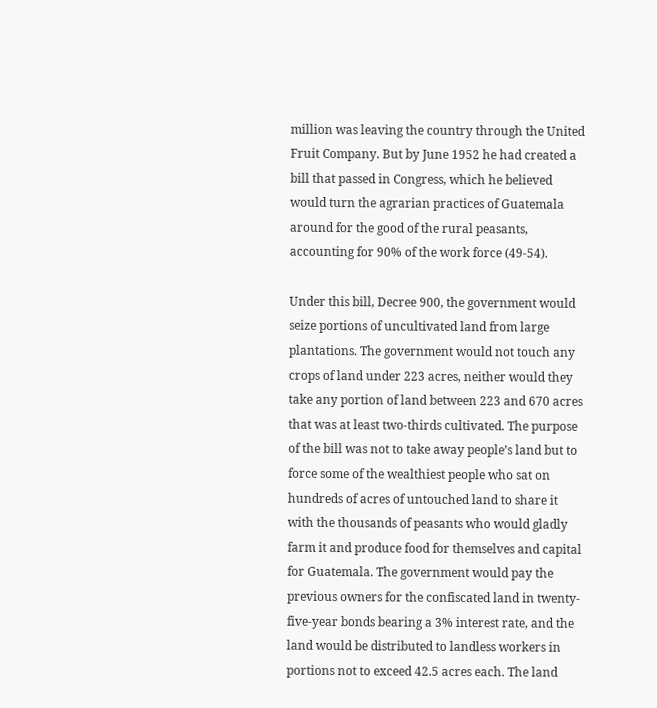million was leaving the country through the United Fruit Company. But by June 1952 he had created a bill that passed in Congress, which he believed would turn the agrarian practices of Guatemala around for the good of the rural peasants, accounting for 90% of the work force (49-54).

Under this bill, Decree 900, the government would seize portions of uncultivated land from large plantations. The government would not touch any crops of land under 223 acres, neither would they take any portion of land between 223 and 670 acres that was at least two-thirds cultivated. The purpose of the bill was not to take away people’s land but to force some of the wealthiest people who sat on hundreds of acres of untouched land to share it with the thousands of peasants who would gladly farm it and produce food for themselves and capital for Guatemala. The government would pay the previous owners for the confiscated land in twenty-five-year bonds bearing a 3% interest rate, and the land would be distributed to landless workers in portions not to exceed 42.5 acres each. The land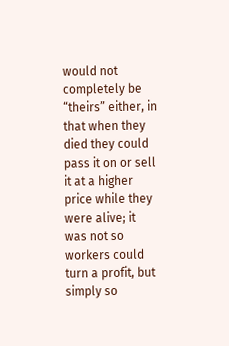would not completely be “theirs” either, in that when they died they could pass it on or sell it at a higher price while they were alive; it was not so workers could turn a profit, but simply so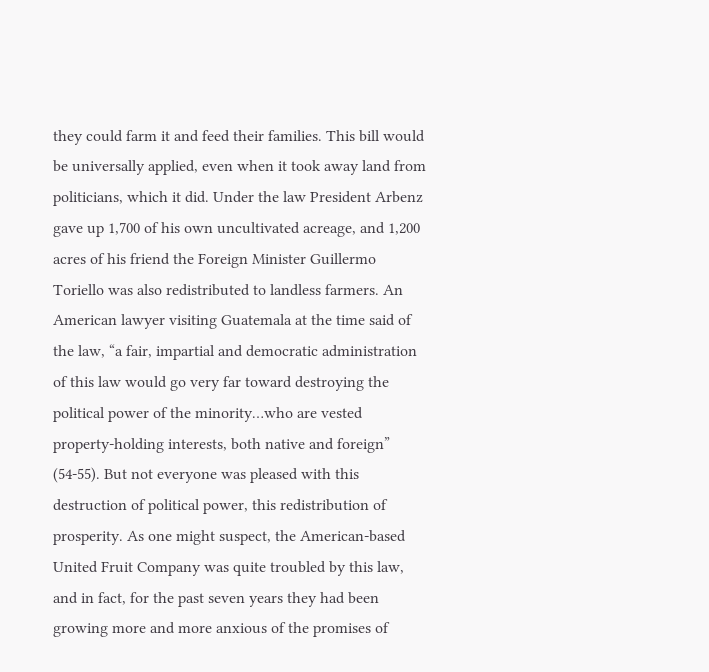they could farm it and feed their families. This bill would be universally applied, even when it took away land from politicians, which it did. Under the law President Arbenz gave up 1,700 of his own uncultivated acreage, and 1,200 acres of his friend the Foreign Minister Guillermo Toriello was also redistributed to landless farmers. An American lawyer visiting Guatemala at the time said of the law, “a fair, impartial and democratic administration of this law would go very far toward destroying the political power of the minority…who are vested property-holding interests, both native and foreign” (54-55). But not everyone was pleased with this destruction of political power, this redistribution of prosperity. As one might suspect, the American-based United Fruit Company was quite troubled by this law, and in fact, for the past seven years they had been growing more and more anxious of the promises of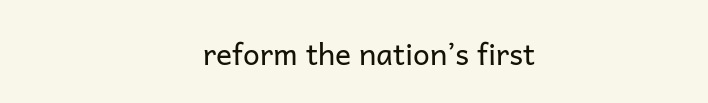reform the nation’s first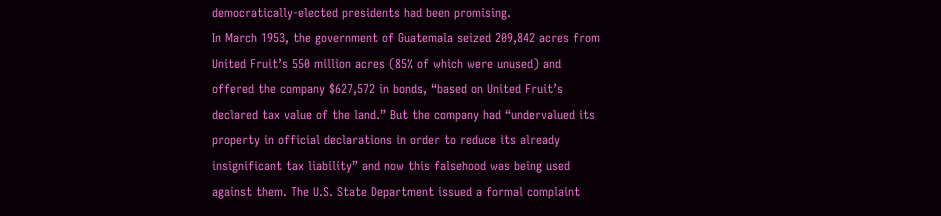democratically-elected presidents had been promising.
In March 1953, the government of Guatemala seized 209,842 acres from United Fruit’s 550 million acres (85% of which were unused) and offered the company $627,572 in bonds, “based on United Fruit’s declared tax value of the land.” But the company had “undervalued its property in official declarations in order to reduce its already insignificant tax liability” and now this falsehood was being used against them. The U.S. State Department issued a formal complaint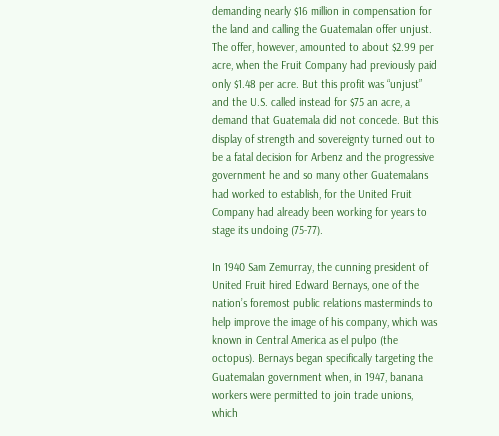demanding nearly $16 million in compensation for the land and calling the Guatemalan offer unjust. The offer, however, amounted to about $2.99 per acre, when the Fruit Company had previously paid only $1.48 per acre. But this profit was “unjust” and the U.S. called instead for $75 an acre, a demand that Guatemala did not concede. But this display of strength and sovereignty turned out to be a fatal decision for Arbenz and the progressive government he and so many other Guatemalans had worked to establish, for the United Fruit Company had already been working for years to stage its undoing (75-77).

In 1940 Sam Zemurray, the cunning president of United Fruit hired Edward Bernays, one of the nation’s foremost public relations masterminds to help improve the image of his company, which was known in Central America as el pulpo (the octopus). Bernays began specifically targeting the Guatemalan government when, in 1947, banana workers were permitted to join trade unions, which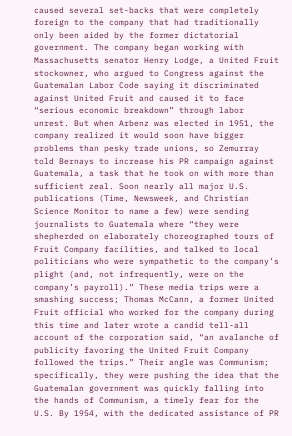caused several set-backs that were completely foreign to the company that had traditionally only been aided by the former dictatorial government. The company began working with Massachusetts senator Henry Lodge, a United Fruit stockowner, who argued to Congress against the Guatemalan Labor Code saying it discriminated against United Fruit and caused it to face “serious economic breakdown” through labor unrest. But when Arbenz was elected in 1951, the company realized it would soon have bigger problems than pesky trade unions, so Zemurray told Bernays to increase his PR campaign against Guatemala, a task that he took on with more than sufficient zeal. Soon nearly all major U.S. publications (Time, Newsweek, and Christian Science Monitor to name a few) were sending journalists to Guatemala where “they were shepherded on elaborately choreographed tours of Fruit Company facilities, and talked to local politicians who were sympathetic to the company’s plight (and, not infrequently, were on the company’s payroll).” These media trips were a smashing success; Thomas McCann, a former United Fruit official who worked for the company during this time and later wrote a candid tell-all account of the corporation said, “an avalanche of publicity favoring the United Fruit Company followed the trips.” Their angle was Communism; specifically, they were pushing the idea that the Guatemalan government was quickly falling into the hands of Communism, a timely fear for the U.S. By 1954, with the dedicated assistance of PR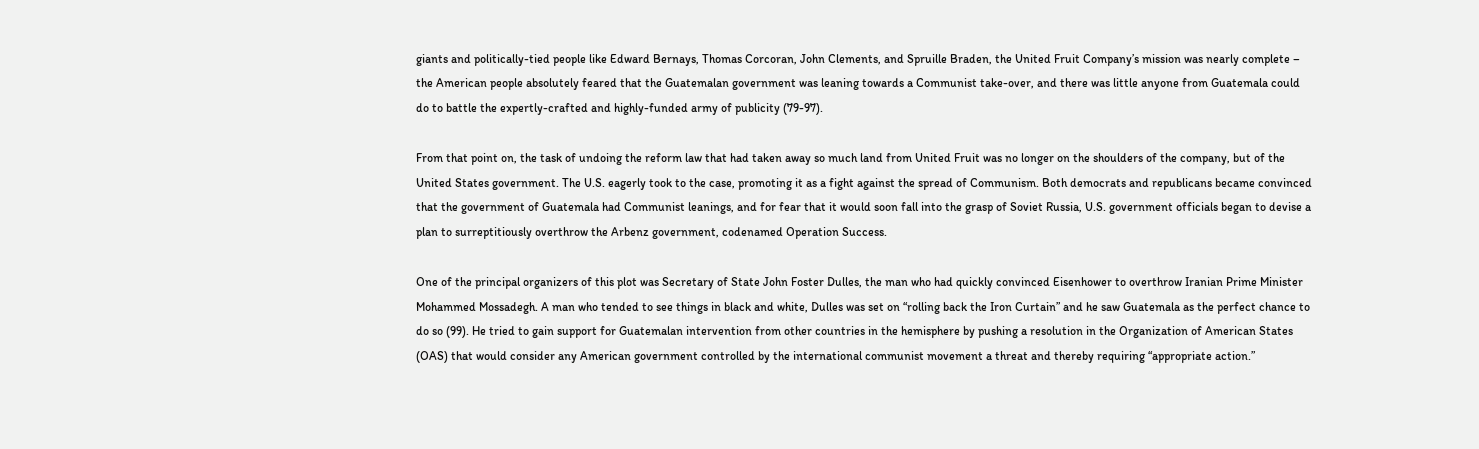giants and politically-tied people like Edward Bernays, Thomas Corcoran, John Clements, and Spruille Braden, the United Fruit Company’s mission was nearly complete – the American people absolutely feared that the Guatemalan government was leaning towards a Communist take-over, and there was little anyone from Guatemala could do to battle the expertly-crafted and highly-funded army of publicity (79-97).

From that point on, the task of undoing the reform law that had taken away so much land from United Fruit was no longer on the shoulders of the company, but of the United States government. The U.S. eagerly took to the case, promoting it as a fight against the spread of Communism. Both democrats and republicans became convinced that the government of Guatemala had Communist leanings, and for fear that it would soon fall into the grasp of Soviet Russia, U.S. government officials began to devise a plan to surreptitiously overthrow the Arbenz government, codenamed Operation Success.

One of the principal organizers of this plot was Secretary of State John Foster Dulles, the man who had quickly convinced Eisenhower to overthrow Iranian Prime Minister Mohammed Mossadegh. A man who tended to see things in black and white, Dulles was set on “rolling back the Iron Curtain” and he saw Guatemala as the perfect chance to do so (99). He tried to gain support for Guatemalan intervention from other countries in the hemisphere by pushing a resolution in the Organization of American States (OAS) that would consider any American government controlled by the international communist movement a threat and thereby requiring “appropriate action.”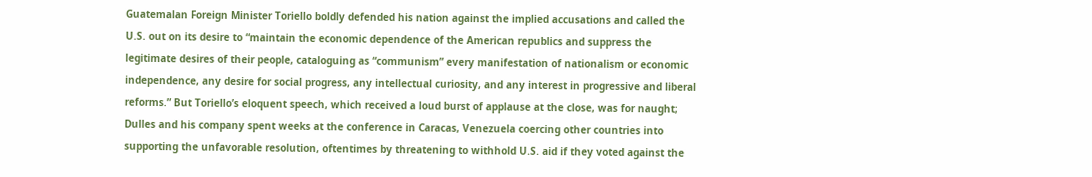Guatemalan Foreign Minister Toriello boldly defended his nation against the implied accusations and called the U.S. out on its desire to “maintain the economic dependence of the American republics and suppress the legitimate desires of their people, cataloguing as “communism” every manifestation of nationalism or economic independence, any desire for social progress, any intellectual curiosity, and any interest in progressive and liberal reforms.” But Toriello’s eloquent speech, which received a loud burst of applause at the close, was for naught; Dulles and his company spent weeks at the conference in Caracas, Venezuela coercing other countries into supporting the unfavorable resolution, oftentimes by threatening to withhold U.S. aid if they voted against the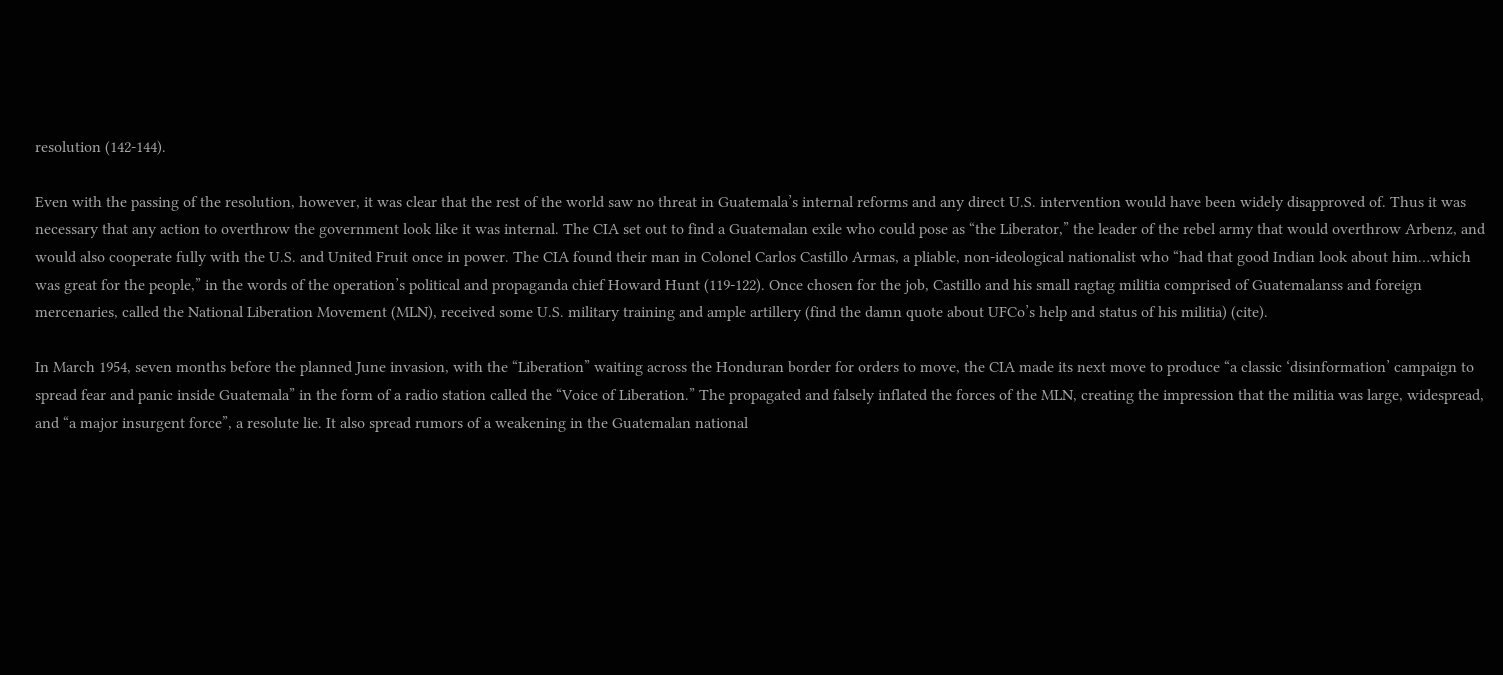resolution (142-144).

Even with the passing of the resolution, however, it was clear that the rest of the world saw no threat in Guatemala’s internal reforms and any direct U.S. intervention would have been widely disapproved of. Thus it was necessary that any action to overthrow the government look like it was internal. The CIA set out to find a Guatemalan exile who could pose as “the Liberator,” the leader of the rebel army that would overthrow Arbenz, and would also cooperate fully with the U.S. and United Fruit once in power. The CIA found their man in Colonel Carlos Castillo Armas, a pliable, non-ideological nationalist who “had that good Indian look about him…which was great for the people,” in the words of the operation’s political and propaganda chief Howard Hunt (119-122). Once chosen for the job, Castillo and his small ragtag militia comprised of Guatemalanss and foreign mercenaries, called the National Liberation Movement (MLN), received some U.S. military training and ample artillery (find the damn quote about UFCo’s help and status of his militia) (cite).

In March 1954, seven months before the planned June invasion, with the “Liberation” waiting across the Honduran border for orders to move, the CIA made its next move to produce “a classic ‘disinformation’ campaign to spread fear and panic inside Guatemala” in the form of a radio station called the “Voice of Liberation.” The propagated and falsely inflated the forces of the MLN, creating the impression that the militia was large, widespread, and “a major insurgent force”, a resolute lie. It also spread rumors of a weakening in the Guatemalan national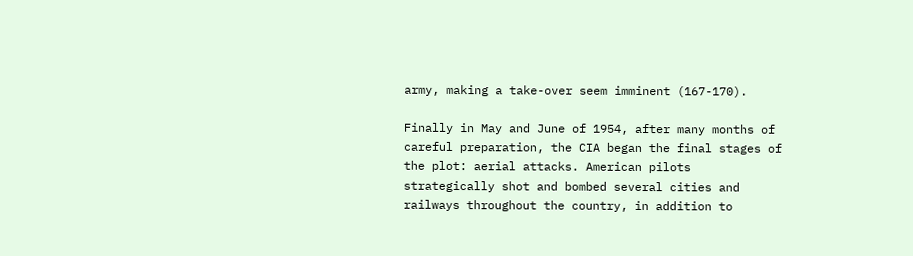army, making a take-over seem imminent (167-170).

Finally in May and June of 1954, after many months of careful preparation, the CIA began the final stages of the plot: aerial attacks. American pilots strategically shot and bombed several cities and railways throughout the country, in addition to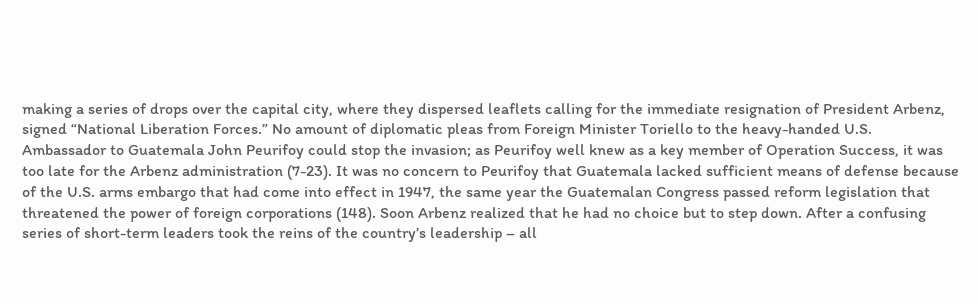making a series of drops over the capital city, where they dispersed leaflets calling for the immediate resignation of President Arbenz, signed “National Liberation Forces.” No amount of diplomatic pleas from Foreign Minister Toriello to the heavy-handed U.S. Ambassador to Guatemala John Peurifoy could stop the invasion; as Peurifoy well knew as a key member of Operation Success, it was too late for the Arbenz administration (7-23). It was no concern to Peurifoy that Guatemala lacked sufficient means of defense because of the U.S. arms embargo that had come into effect in 1947, the same year the Guatemalan Congress passed reform legislation that threatened the power of foreign corporations (148). Soon Arbenz realized that he had no choice but to step down. After a confusing series of short-term leaders took the reins of the country’s leadership – all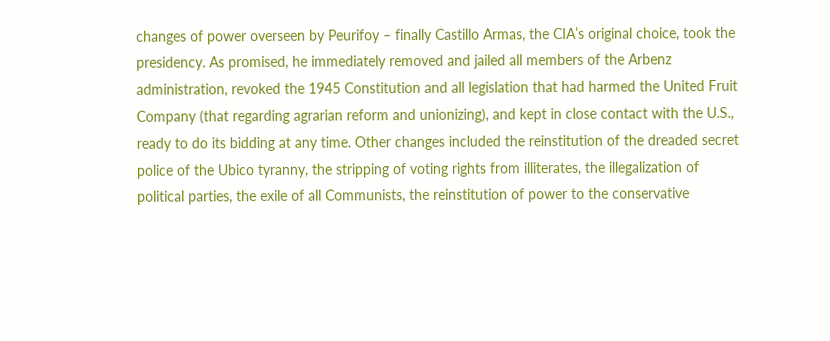changes of power overseen by Peurifoy – finally Castillo Armas, the CIA’s original choice, took the presidency. As promised, he immediately removed and jailed all members of the Arbenz administration, revoked the 1945 Constitution and all legislation that had harmed the United Fruit Company (that regarding agrarian reform and unionizing), and kept in close contact with the U.S., ready to do its bidding at any time. Other changes included the reinstitution of the dreaded secret police of the Ubico tyranny, the stripping of voting rights from illiterates, the illegalization of political parties, the exile of all Communists, the reinstitution of power to the conservative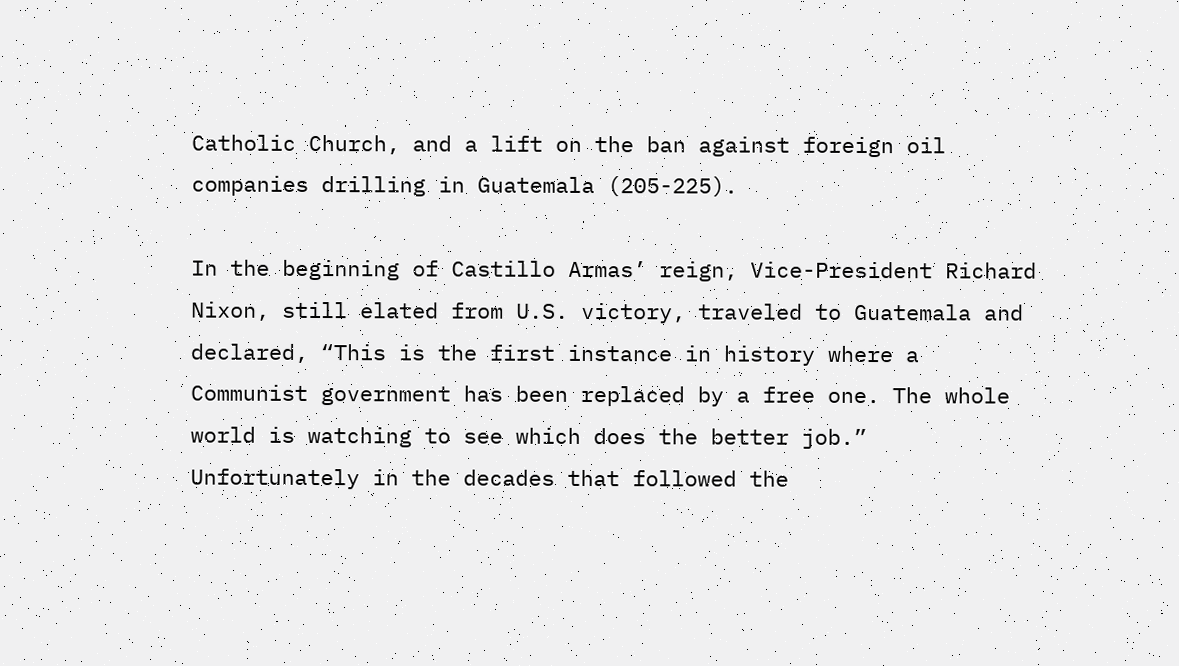Catholic Church, and a lift on the ban against foreign oil companies drilling in Guatemala (205-225).

In the beginning of Castillo Armas’ reign, Vice-President Richard Nixon, still elated from U.S. victory, traveled to Guatemala and declared, “This is the first instance in history where a Communist government has been replaced by a free one. The whole world is watching to see which does the better job.” Unfortunately in the decades that followed the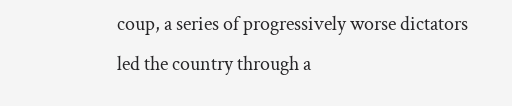coup, a series of progressively worse dictators led the country through a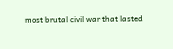most brutal civil war that lasted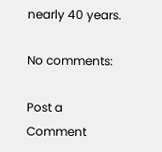nearly 40 years.

No comments:

Post a Comment